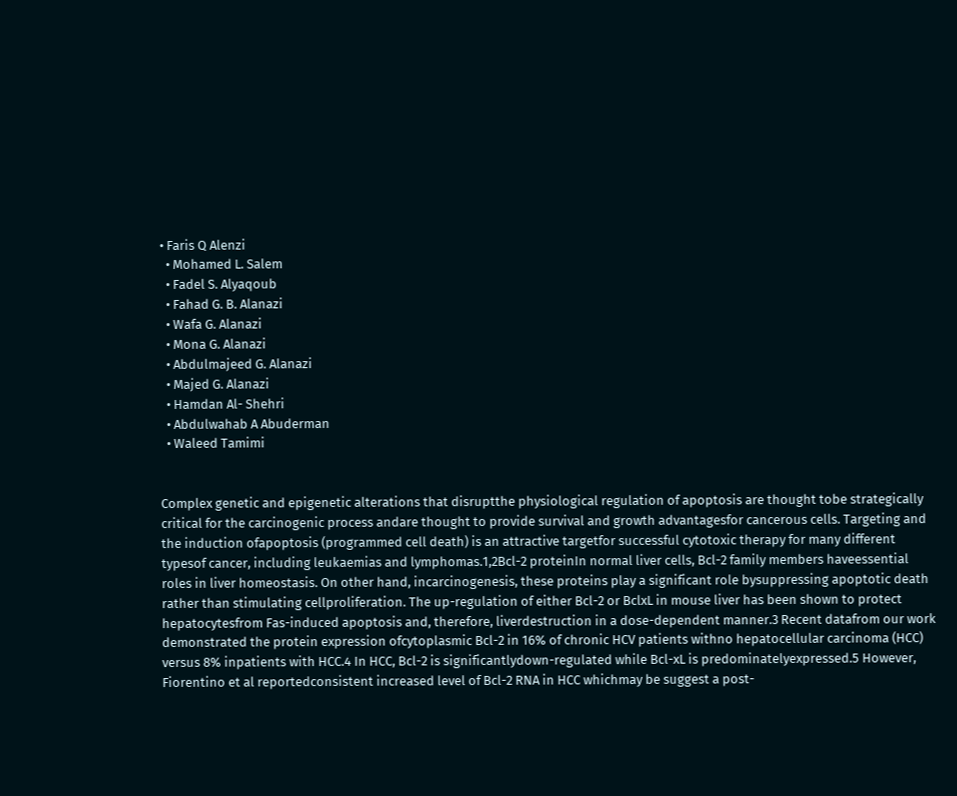• Faris Q Alenzi
  • Mohamed L. Salem
  • Fadel S. Alyaqoub
  • Fahad G. B. Alanazi
  • Wafa G. Alanazi
  • Mona G. Alanazi
  • Abdulmajeed G. Alanazi
  • Majed G. Alanazi
  • Hamdan Al- Shehri
  • Abdulwahab A Abuderman
  • Waleed Tamimi


Complex genetic and epigenetic alterations that disruptthe physiological regulation of apoptosis are thought tobe strategically critical for the carcinogenic process andare thought to provide survival and growth advantagesfor cancerous cells. Targeting and the induction ofapoptosis (programmed cell death) is an attractive targetfor successful cytotoxic therapy for many different typesof cancer, including leukaemias and lymphomas.1,2Bcl-2 proteinIn normal liver cells, Bcl-2 family members haveessential roles in liver homeostasis. On other hand, incarcinogenesis, these proteins play a significant role bysuppressing apoptotic death rather than stimulating cellproliferation. The up-regulation of either Bcl-2 or BclxL in mouse liver has been shown to protect hepatocytesfrom Fas-induced apoptosis and, therefore, liverdestruction in a dose-dependent manner.3 Recent datafrom our work demonstrated the protein expression ofcytoplasmic Bcl-2 in 16% of chronic HCV patients withno hepatocellular carcinoma (HCC) versus 8% inpatients with HCC.4 In HCC, Bcl-2 is significantlydown-regulated while Bcl-xL is predominatelyexpressed.5 However, Fiorentino et al reportedconsistent increased level of Bcl-2 RNA in HCC whichmay be suggest a post-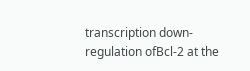transcription down-regulation ofBcl-2 at the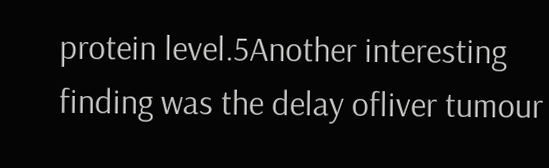protein level.5Another interesting finding was the delay ofliver tumour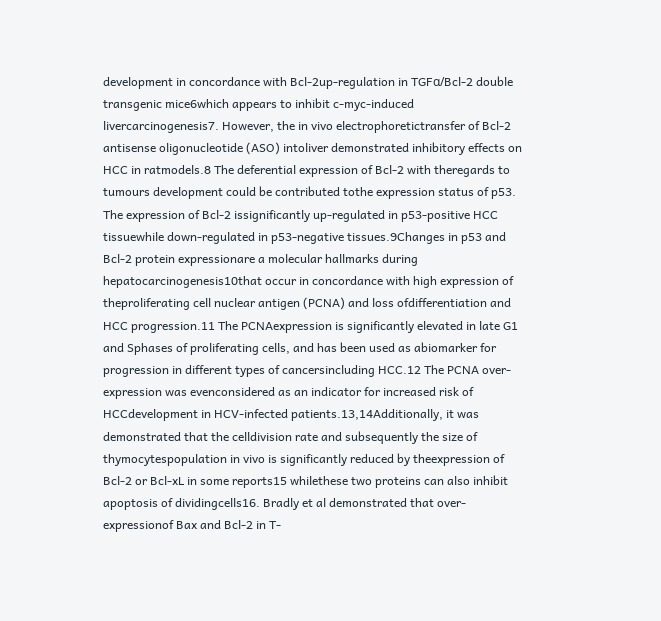development in concordance with Bcl-2up-regulation in TGFα/Bcl-2 double transgenic mice6which appears to inhibit c-myc-induced livercarcinogenesis7. However, the in vivo electrophoretictransfer of Bcl-2 antisense oligonucleotide (ASO) intoliver demonstrated inhibitory effects on HCC in ratmodels.8 The deferential expression of Bcl-2 with theregards to tumours development could be contributed tothe expression status of p53. The expression of Bcl-2 issignificantly up-regulated in p53-positive HCC tissuewhile down-regulated in p53-negative tissues.9Changes in p53 and Bcl-2 protein expressionare a molecular hallmarks during hepatocarcinogenesis10that occur in concordance with high expression of theproliferating cell nuclear antigen (PCNA) and loss ofdifferentiation and HCC progression.11 The PCNAexpression is significantly elevated in late G1 and Sphases of proliferating cells, and has been used as abiomarker for progression in different types of cancersincluding HCC.12 The PCNA over-expression was evenconsidered as an indicator for increased risk of HCCdevelopment in HCV-infected patients.13,14Additionally, it was demonstrated that the celldivision rate and subsequently the size of thymocytespopulation in vivo is significantly reduced by theexpression of Bcl-2 or Bcl-xL in some reports15 whilethese two proteins can also inhibit apoptosis of dividingcells16. Bradly et al demonstrated that over-expressionof Bax and Bcl-2 in T-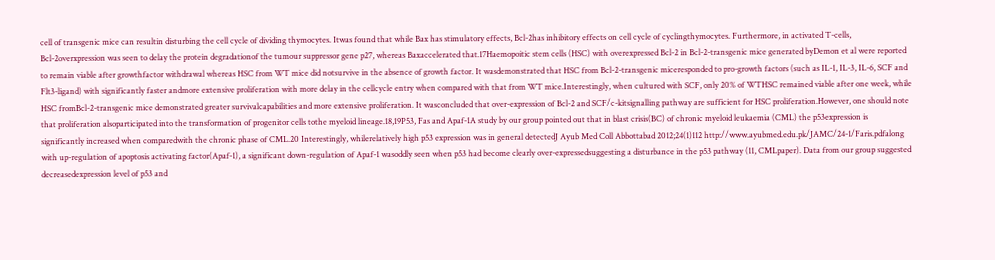cell of transgenic mice can resultin disturbing the cell cycle of dividing thymocytes. Itwas found that while Bax has stimulatory effects, Bcl-2has inhibitory effects on cell cycle of cyclingthymocytes. Furthermore, in activated T-cells, Bcl-2overxpression was seen to delay the protein degradationof the tumour suppressor gene p27, whereas Baxaccelerated that.17Haemopoitic stem cells (HSC) with overexpressed Bcl-2 in Bcl-2-transgenic mice generated byDemon et al were reported to remain viable after growthfactor withdrawal whereas HSC from WT mice did notsurvive in the absence of growth factor. It wasdemonstrated that HSC from Bcl-2-transgenic miceresponded to pro-growth factors (such as IL-1, IL-3, IL-6, SCF and Flt3-ligand) with significantly faster andmore extensive proliferation with more delay in the cellcycle entry when compared with that from WT mice.Interestingly, when cultured with SCF, only 20% of WTHSC remained viable after one week, while HSC fromBcl-2-transgenic mice demonstrated greater survivalcapabilities and more extensive proliferation. It wasconcluded that over-expression of Bcl-2 and SCF/c-kitsignalling pathway are sufficient for HSC proliferation.However, one should note that proliferation alsoparticipated into the transformation of progenitor cells tothe myeloid lineage.18,19P53, Fas and Apaf-1A study by our group pointed out that in blast crisis(BC) of chronic myeloid leukaemia (CML) the p53expression is significantly increased when comparedwith the chronic phase of CML.20 Interestingly, whilerelatively high p53 expression was in general detectedJ Ayub Med Coll Abbottabad 2012;24(1)112 http://www.ayubmed.edu.pk/JAMC/24-1/Faris.pdfalong with up-regulation of apoptosis activating factor(Apaf-1), a significant down-regulation of Apaf-1 wasoddly seen when p53 had become clearly over-expressedsuggesting a disturbance in the p53 pathway (11, CMLpaper). Data from our group suggested decreasedexpression level of p53 and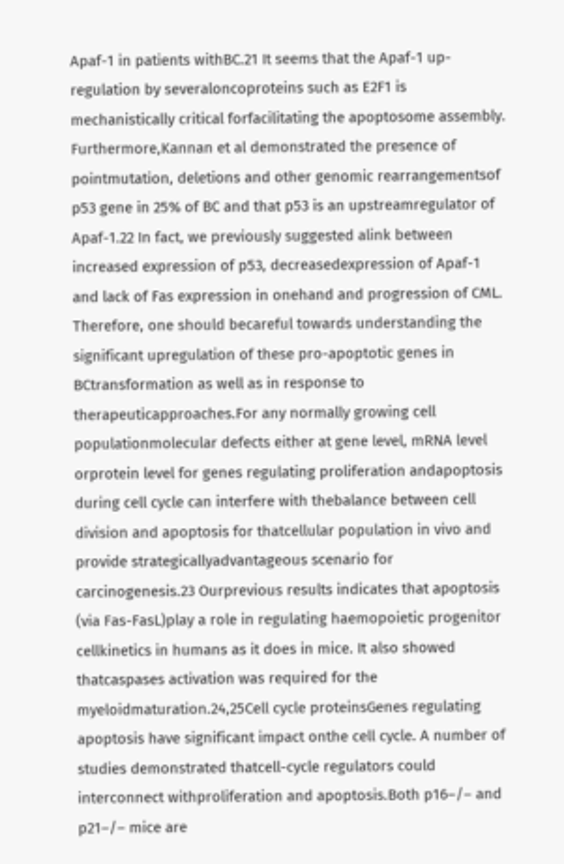Apaf-1 in patients withBC.21 It seems that the Apaf-1 up-regulation by severaloncoproteins such as E2F1 is mechanistically critical forfacilitating the apoptosome assembly. Furthermore,Kannan et al demonstrated the presence of pointmutation, deletions and other genomic rearrangementsof p53 gene in 25% of BC and that p53 is an upstreamregulator of Apaf-1.22 In fact, we previously suggested alink between increased expression of p53, decreasedexpression of Apaf-1 and lack of Fas expression in onehand and progression of CML. Therefore, one should becareful towards understanding the significant upregulation of these pro-apoptotic genes in BCtransformation as well as in response to therapeuticapproaches.For any normally growing cell populationmolecular defects either at gene level, mRNA level orprotein level for genes regulating proliferation andapoptosis during cell cycle can interfere with thebalance between cell division and apoptosis for thatcellular population in vivo and provide strategicallyadvantageous scenario for carcinogenesis.23 Ourprevious results indicates that apoptosis (via Fas-FasL)play a role in regulating haemopoietic progenitor cellkinetics in humans as it does in mice. It also showed thatcaspases activation was required for the myeloidmaturation.24,25Cell cycle proteinsGenes regulating apoptosis have significant impact onthe cell cycle. A number of studies demonstrated thatcell-cycle regulators could interconnect withproliferation and apoptosis.Both p16–/– and p21–/– mice are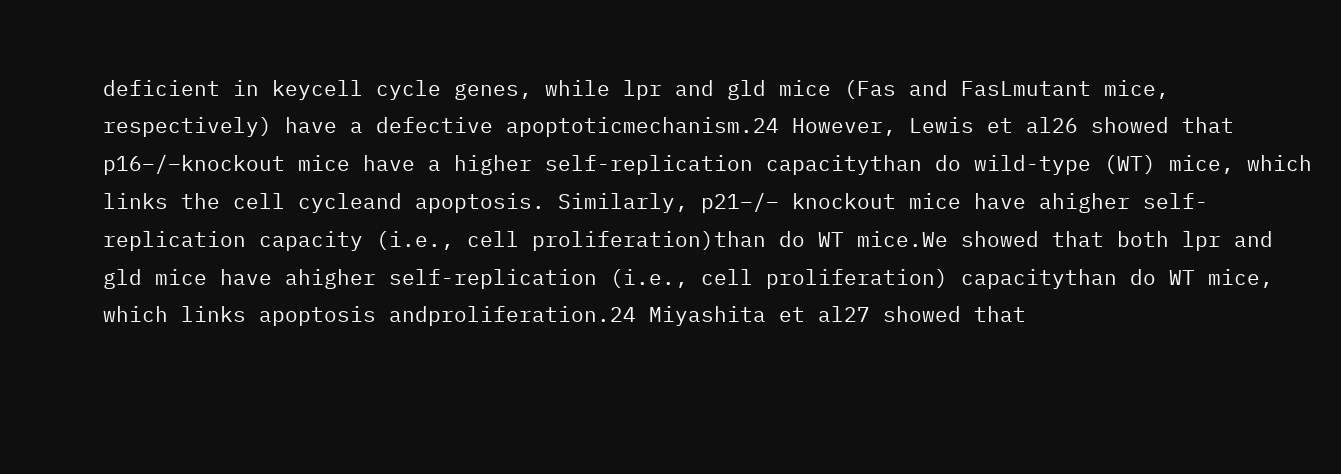deficient in keycell cycle genes, while lpr and gld mice (Fas and FasLmutant mice, respectively) have a defective apoptoticmechanism.24 However, Lewis et al26 showed that p16–/–knockout mice have a higher self-replication capacitythan do wild-type (WT) mice, which links the cell cycleand apoptosis. Similarly, p21–/– knockout mice have ahigher self-replication capacity (i.e., cell proliferation)than do WT mice.We showed that both lpr and gld mice have ahigher self-replication (i.e., cell proliferation) capacitythan do WT mice, which links apoptosis andproliferation.24 Miyashita et al27 showed that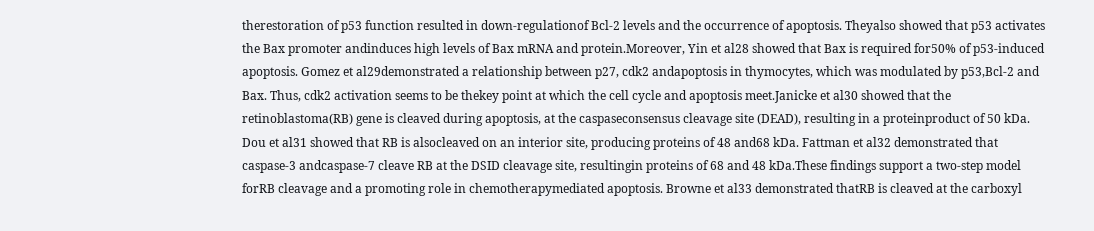therestoration of p53 function resulted in down-regulationof Bcl-2 levels and the occurrence of apoptosis. Theyalso showed that p53 activates the Bax promoter andinduces high levels of Bax mRNA and protein.Moreover, Yin et al28 showed that Bax is required for50% of p53-induced apoptosis. Gomez et al29demonstrated a relationship between p27, cdk2 andapoptosis in thymocytes, which was modulated by p53,Bcl-2 and Bax. Thus, cdk2 activation seems to be thekey point at which the cell cycle and apoptosis meet.Janicke et al30 showed that the retinoblastoma(RB) gene is cleaved during apoptosis, at the caspaseconsensus cleavage site (DEAD), resulting in a proteinproduct of 50 kDa. Dou et al31 showed that RB is alsocleaved on an interior site, producing proteins of 48 and68 kDa. Fattman et al32 demonstrated that caspase-3 andcaspase-7 cleave RB at the DSID cleavage site, resultingin proteins of 68 and 48 kDa.These findings support a two-step model forRB cleavage and a promoting role in chemotherapymediated apoptosis. Browne et al33 demonstrated thatRB is cleaved at the carboxyl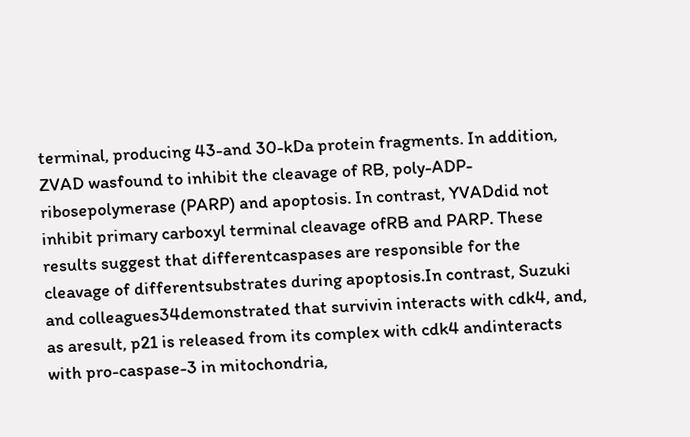terminal, producing 43-and 30-kDa protein fragments. In addition, ZVAD wasfound to inhibit the cleavage of RB, poly-ADP-ribosepolymerase (PARP) and apoptosis. In contrast, YVADdid not inhibit primary carboxyl terminal cleavage ofRB and PARP. These results suggest that differentcaspases are responsible for the cleavage of differentsubstrates during apoptosis.In contrast, Suzuki and colleagues34demonstrated that survivin interacts with cdk4, and, as aresult, p21 is released from its complex with cdk4 andinteracts with pro-caspase-3 in mitochondria,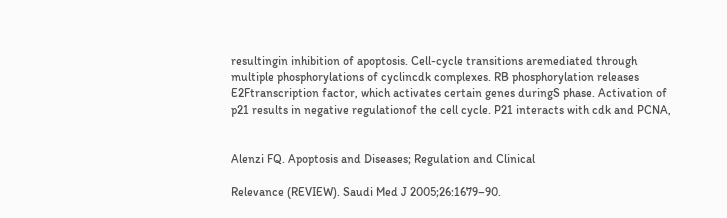resultingin inhibition of apoptosis. Cell-cycle transitions aremediated through multiple phosphorylations of cyclincdk complexes. RB phosphorylation releases E2Ftranscription factor, which activates certain genes duringS phase. Activation of p21 results in negative regulationof the cell cycle. P21 interacts with cdk and PCNA,


Alenzi FQ. Apoptosis and Diseases; Regulation and Clinical

Relevance (REVIEW). Saudi Med J 2005;26:1679–90.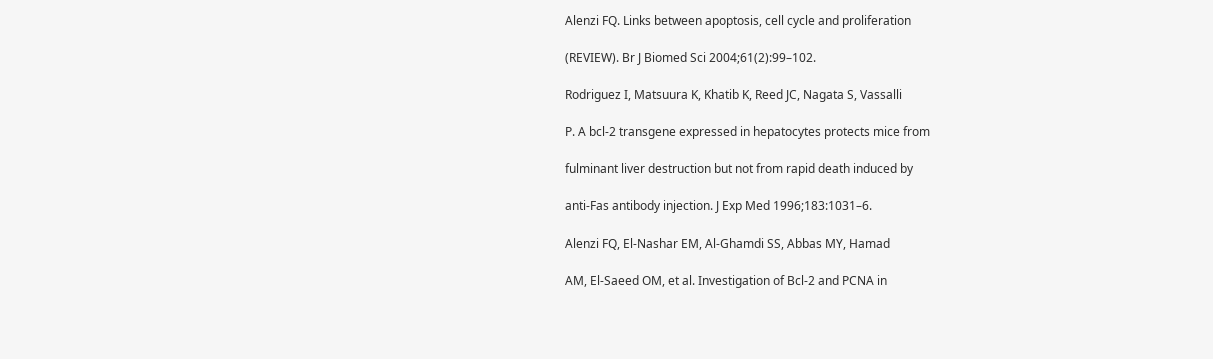Alenzi FQ. Links between apoptosis, cell cycle and proliferation

(REVIEW). Br J Biomed Sci 2004;61(2):99–102.

Rodriguez I, Matsuura K, Khatib K, Reed JC, Nagata S, Vassalli

P. A bcl-2 transgene expressed in hepatocytes protects mice from

fulminant liver destruction but not from rapid death induced by

anti-Fas antibody injection. J Exp Med 1996;183:1031–6.

Alenzi FQ, El-Nashar EM, Al-Ghamdi SS, Abbas MY, Hamad

AM, El-Saeed OM, et al. Investigation of Bcl-2 and PCNA in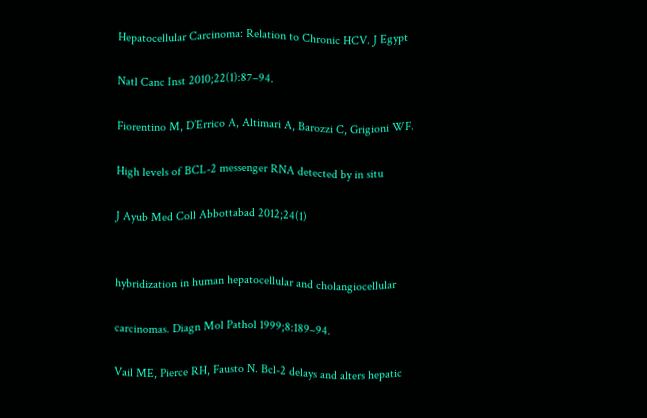Hepatocellular Carcinoma: Relation to Chronic HCV. J Egypt

Natl Canc Inst 2010;22(1):87–94.

Fiorentino M, D’Errico A, Altimari A, Barozzi C, Grigioni WF.

High levels of BCL-2 messenger RNA detected by in situ

J Ayub Med Coll Abbottabad 2012;24(1)


hybridization in human hepatocellular and cholangiocellular

carcinomas. Diagn Mol Pathol 1999;8:189–94.

Vail ME, Pierce RH, Fausto N. Bcl-2 delays and alters hepatic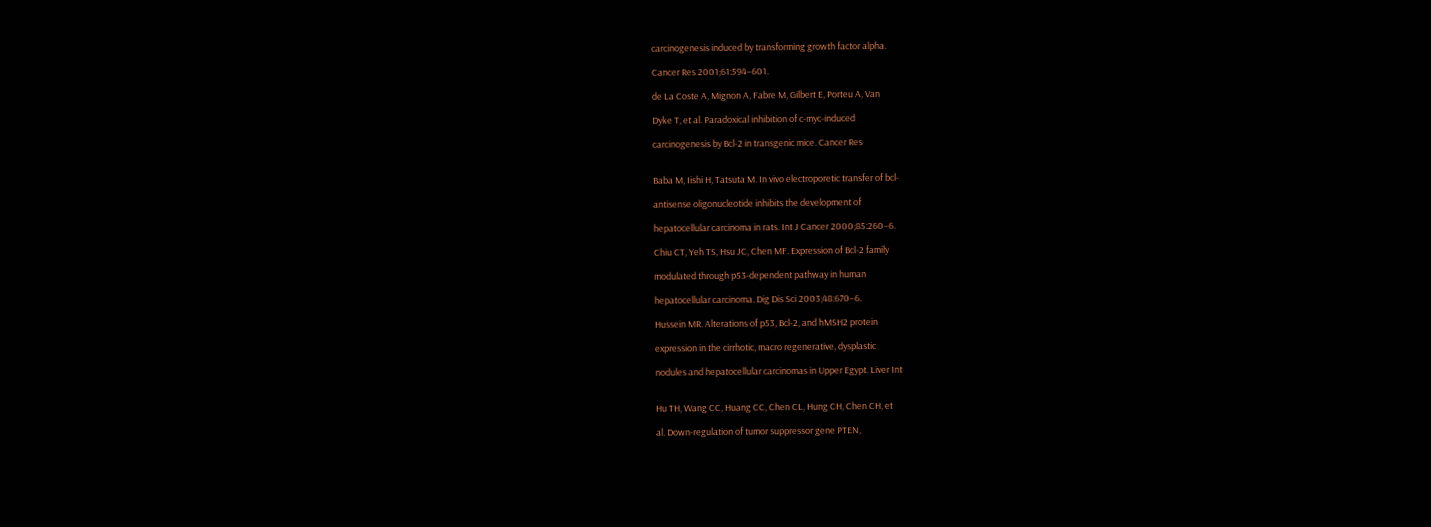carcinogenesis induced by transforming growth factor alpha.

Cancer Res 2001;61:594–601.

de La Coste A, Mignon A, Fabre M, Gilbert E, Porteu A, Van

Dyke T, et al. Paradoxical inhibition of c-myc-induced

carcinogenesis by Bcl-2 in transgenic mice. Cancer Res


Baba M, Iishi H, Tatsuta M. In vivo electroporetic transfer of bcl-

antisense oligonucleotide inhibits the development of

hepatocellular carcinoma in rats. Int J Cancer 2000;85:260–6.

Chiu CT, Yeh TS, Hsu JC, Chen MF. Expression of Bcl-2 family

modulated through p53-dependent pathway in human

hepatocellular carcinoma. Dig Dis Sci 2003;48:670–6.

Hussein MR. Alterations of p53, Bcl-2, and hMSH2 protein

expression in the cirrhotic, macro regenerative, dysplastic

nodules and hepatocellular carcinomas in Upper Egypt. Liver Int


Hu TH, Wang CC, Huang CC, Chen CL, Hung CH, Chen CH, et

al. Down-regulation of tumor suppressor gene PTEN,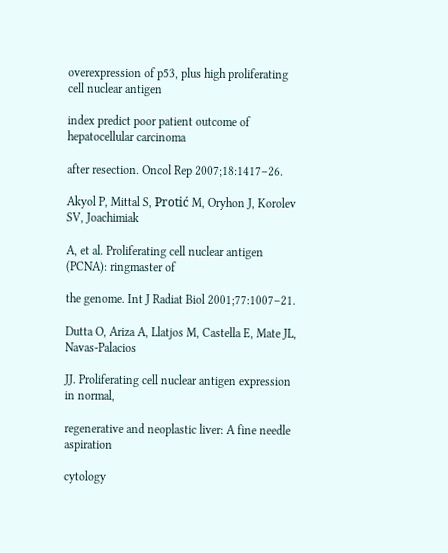overexpression of p53, plus high proliferating cell nuclear antigen

index predict poor patient outcome of hepatocellular carcinoma

after resection. Oncol Rep 2007;18:1417–26.

Akyol P, Mittal S, Protić M, Oryhon J, Korolev SV, Joachimiak

A, et al. Proliferating cell nuclear antigen (PCNA): ringmaster of

the genome. Int J Radiat Biol 2001;77:1007–21.

Dutta O, Ariza A, Llatjos M, Castella E, Mate JL, Navas-Palacios

JJ. Proliferating cell nuclear antigen expression in normal,

regenerative and neoplastic liver: A fine needle aspiration

cytology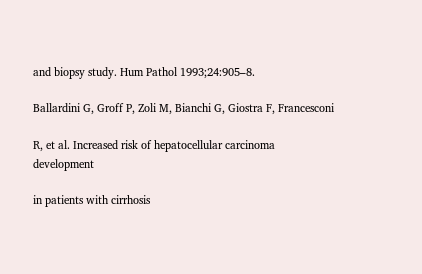and biopsy study. Hum Pathol 1993;24:905–8.

Ballardini G, Groff P, Zoli M, Bianchi G, Giostra F, Francesconi

R, et al. Increased risk of hepatocellular carcinoma development

in patients with cirrhosis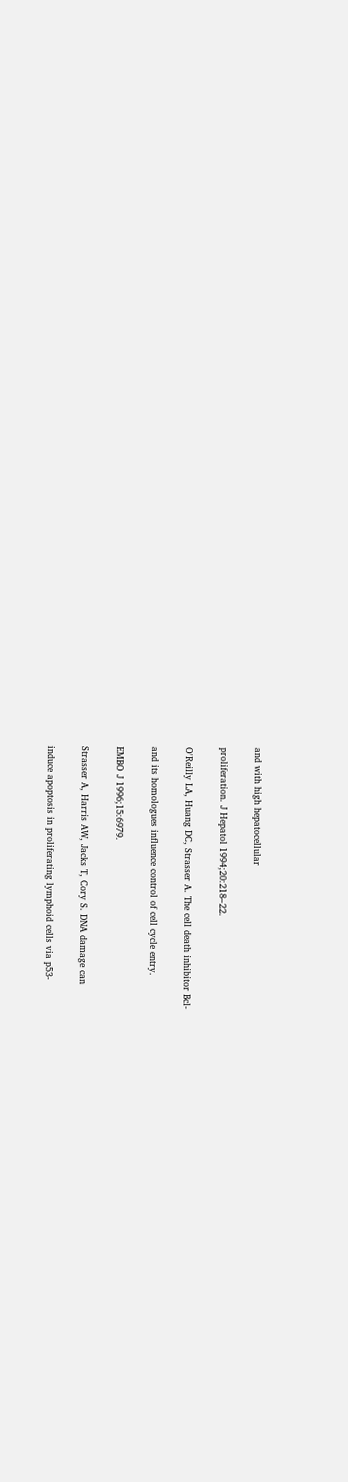and with high hepatocellular

proliferation. J Hepatol 1994;20:218–22.

O'Reilly LA, Huang DC, Strasser A. The cell death inhibitor Bcl-

and its homologues influence control of cell cycle entry.

EMBO J 1996;15:6979.

Strasser A, Harris AW, Jacks T, Cory S. DNA damage can

induce apoptosis in proliferating lymphoid cells via p53-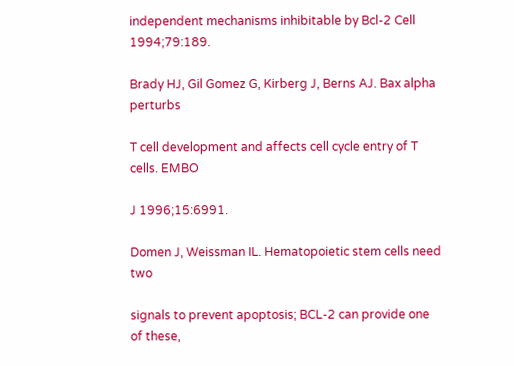independent mechanisms inhibitable by Bcl-2 Cell 1994;79:189.

Brady HJ, Gil Gomez G, Kirberg J, Berns AJ. Bax alpha perturbs

T cell development and affects cell cycle entry of T cells. EMBO

J 1996;15:6991.

Domen J, Weissman IL. Hematopoietic stem cells need two

signals to prevent apoptosis; BCL-2 can provide one of these,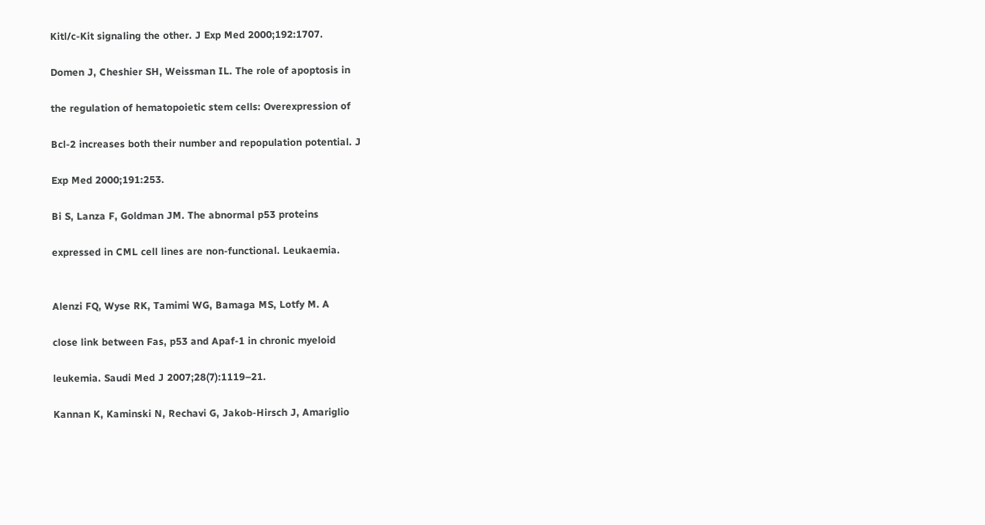Kitl/c-Kit signaling the other. J Exp Med 2000;192:1707.

Domen J, Cheshier SH, Weissman IL. The role of apoptosis in

the regulation of hematopoietic stem cells: Overexpression of

Bcl-2 increases both their number and repopulation potential. J

Exp Med 2000;191:253.

Bi S, Lanza F, Goldman JM. The abnormal p53 proteins

expressed in CML cell lines are non-functional. Leukaemia.


Alenzi FQ, Wyse RK, Tamimi WG, Bamaga MS, Lotfy M. A

close link between Fas, p53 and Apaf-1 in chronic myeloid

leukemia. Saudi Med J 2007;28(7):1119–21.

Kannan K, Kaminski N, Rechavi G, Jakob-Hirsch J, Amariglio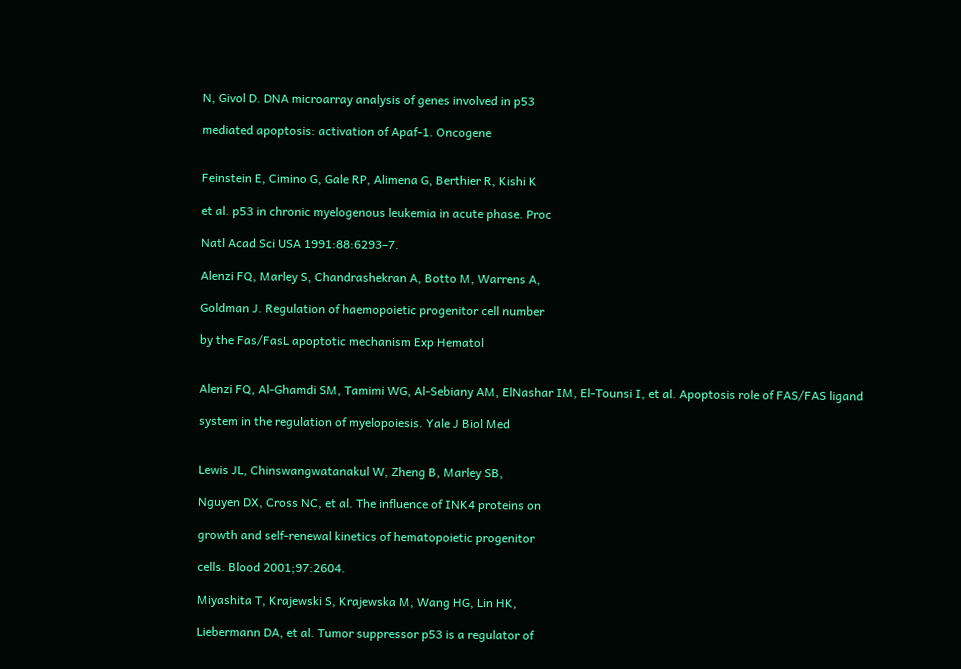N, Givol D. DNA microarray analysis of genes involved in p53

mediated apoptosis: activation of Apaf-1. Oncogene


Feinstein E, Cimino G, Gale RP, Alimena G, Berthier R, Kishi K

et al. p53 in chronic myelogenous leukemia in acute phase. Proc

Natl Acad Sci USA 1991:88:6293–7.

Alenzi FQ, Marley S, Chandrashekran A, Botto M, Warrens A,

Goldman J. Regulation of haemopoietic progenitor cell number

by the Fas/FasL apoptotic mechanism Exp Hematol


Alenzi FQ, Al-Ghamdi SM, Tamimi WG, Al-Sebiany AM, ElNashar IM, El-Tounsi I, et al. Apoptosis role of FAS/FAS ligand

system in the regulation of myelopoiesis. Yale J Biol Med


Lewis JL, Chinswangwatanakul W, Zheng B, Marley SB,

Nguyen DX, Cross NC, et al. The influence of INK4 proteins on

growth and self-renewal kinetics of hematopoietic progenitor

cells. Blood 2001;97:2604.

Miyashita T, Krajewski S, Krajewska M, Wang HG, Lin HK,

Liebermann DA, et al. Tumor suppressor p53 is a regulator of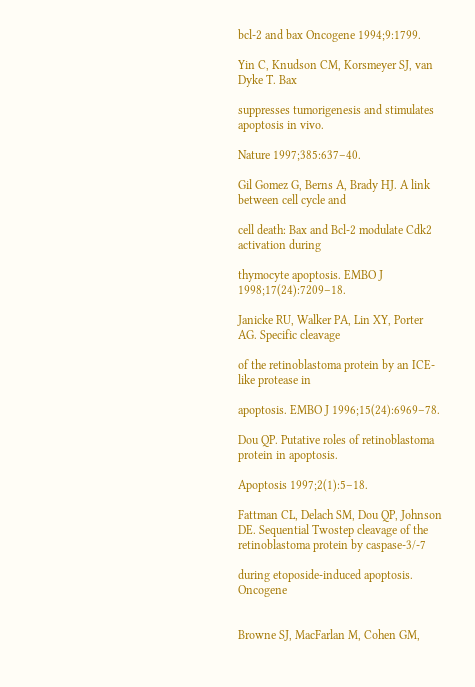bcl-2 and bax Oncogene 1994;9:1799.

Yin C, Knudson CM, Korsmeyer SJ, van Dyke T. Bax

suppresses tumorigenesis and stimulates apoptosis in vivo.

Nature 1997;385:637–40.

Gil Gomez G, Berns A, Brady HJ. A link between cell cycle and

cell death: Bax and Bcl-2 modulate Cdk2 activation during

thymocyte apoptosis. EMBO J 1998;17(24):7209–18.

Janicke RU, Walker PA, Lin XY, Porter AG. Specific cleavage

of the retinoblastoma protein by an ICE-like protease in

apoptosis. EMBO J 1996;15(24):6969–78.

Dou QP. Putative roles of retinoblastoma protein in apoptosis.

Apoptosis 1997;2(1):5–18.

Fattman CL, Delach SM, Dou QP, Johnson DE. Sequential Twostep cleavage of the retinoblastoma protein by caspase-3/-7

during etoposide-induced apoptosis. Oncogene


Browne SJ, MacFarlan M, Cohen GM,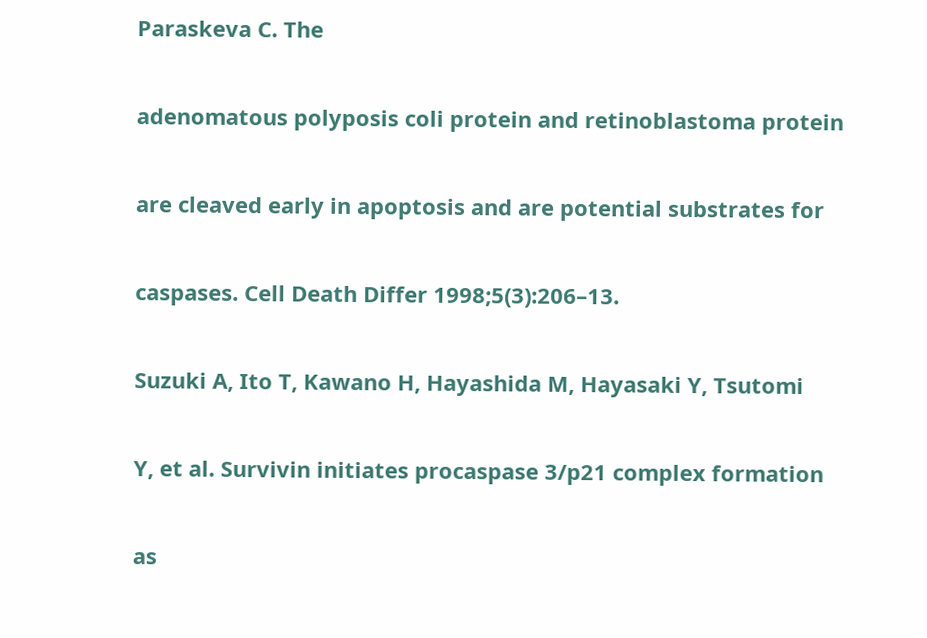Paraskeva C. The

adenomatous polyposis coli protein and retinoblastoma protein

are cleaved early in apoptosis and are potential substrates for

caspases. Cell Death Differ 1998;5(3):206–13.

Suzuki A, Ito T, Kawano H, Hayashida M, Hayasaki Y, Tsutomi

Y, et al. Survivin initiates procaspase 3/p21 complex formation

as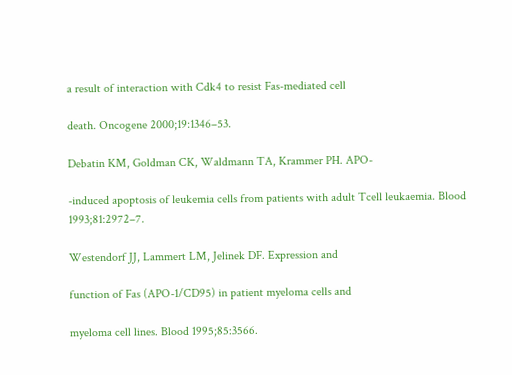a result of interaction with Cdk4 to resist Fas-mediated cell

death. Oncogene 2000;19:1346–53.

Debatin KM, Goldman CK, Waldmann TA, Krammer PH. APO-

-induced apoptosis of leukemia cells from patients with adult Tcell leukaemia. Blood 1993;81:2972–7.

Westendorf JJ, Lammert LM, Jelinek DF. Expression and

function of Fas (APO-1/CD95) in patient myeloma cells and

myeloma cell lines. Blood 1995;85:3566.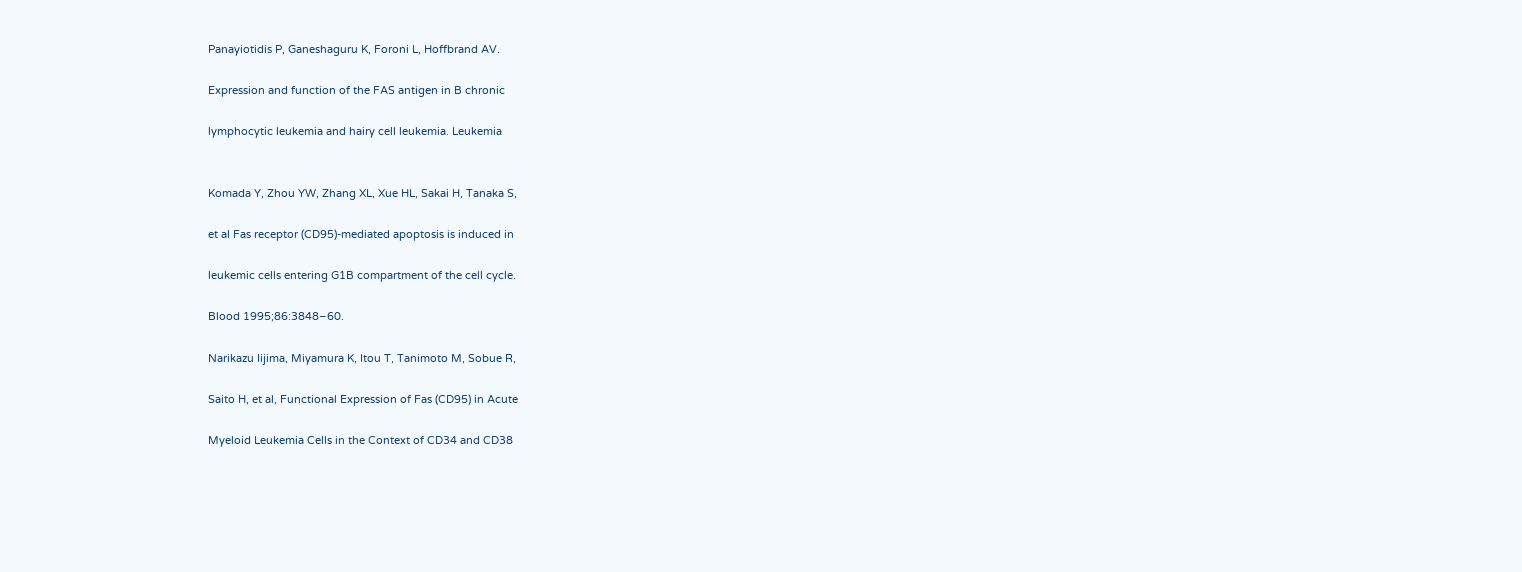Panayiotidis P, Ganeshaguru K, Foroni L, Hoffbrand AV.

Expression and function of the FAS antigen in B chronic

lymphocytic leukemia and hairy cell leukemia. Leukemia


Komada Y, Zhou YW, Zhang XL, Xue HL, Sakai H, Tanaka S,

et al Fas receptor (CD95)-mediated apoptosis is induced in

leukemic cells entering G1B compartment of the cell cycle.

Blood 1995;86:3848–60.

Narikazu Iijima, Miyamura K, Itou T, Tanimoto M, Sobue R,

Saito H, et al, Functional Expression of Fas (CD95) in Acute

Myeloid Leukemia Cells in the Context of CD34 and CD38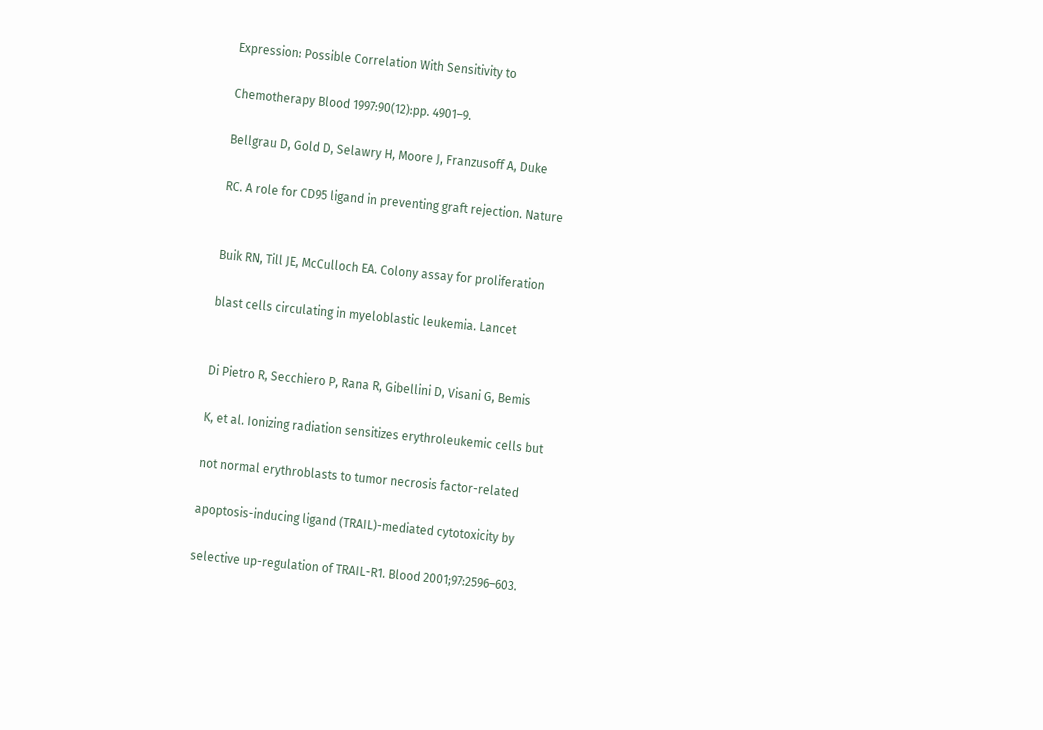Expression: Possible Correlation With Sensitivity to

Chemotherapy Blood 1997:90(12):pp. 4901–9.

Bellgrau D, Gold D, Selawry H, Moore J, Franzusoff A, Duke

RC. A role for CD95 ligand in preventing graft rejection. Nature


Buik RN, Till JE, McCulloch EA. Colony assay for proliferation

blast cells circulating in myeloblastic leukemia. Lancet


Di Pietro R, Secchiero P, Rana R, Gibellini D, Visani G, Bemis

K, et al. Ionizing radiation sensitizes erythroleukemic cells but

not normal erythroblasts to tumor necrosis factor-related

apoptosis-inducing ligand (TRAIL)-mediated cytotoxicity by

selective up-regulation of TRAIL-R1. Blood 2001;97:2596–603.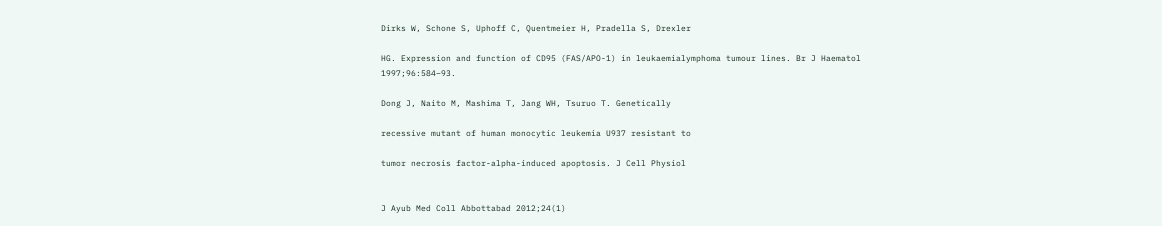Dirks W, Schone S, Uphoff C, Quentmeier H, Pradella S, Drexler

HG. Expression and function of CD95 (FAS/APO-1) in leukaemialymphoma tumour lines. Br J Haematol 1997;96:584–93.

Dong J, Naito M, Mashima T, Jang WH, Tsuruo T. Genetically

recessive mutant of human monocytic leukemia U937 resistant to

tumor necrosis factor-alpha-induced apoptosis. J Cell Physiol


J Ayub Med Coll Abbottabad 2012;24(1)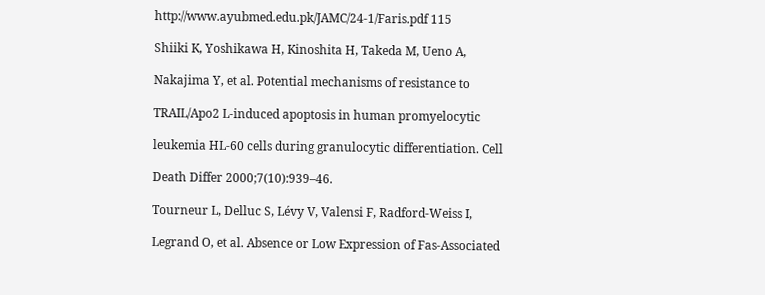http://www.ayubmed.edu.pk/JAMC/24-1/Faris.pdf 115

Shiiki K, Yoshikawa H, Kinoshita H, Takeda M, Ueno A,

Nakajima Y, et al. Potential mechanisms of resistance to

TRAIL/Apo2 L-induced apoptosis in human promyelocytic

leukemia HL-60 cells during granulocytic differentiation. Cell

Death Differ 2000;7(10):939–46.

Tourneur L, Delluc S, Lévy V, Valensi F, Radford-Weiss I,

Legrand O, et al. Absence or Low Expression of Fas-Associated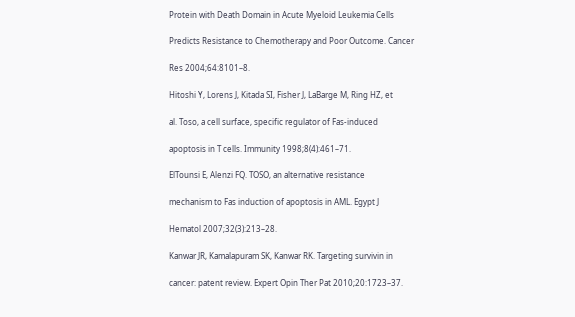Protein with Death Domain in Acute Myeloid Leukemia Cells

Predicts Resistance to Chemotherapy and Poor Outcome. Cancer

Res 2004;64:8101–8.

Hitoshi Y, Lorens J, Kitada SI, Fisher J, LaBarge M, Ring HZ, et

al. Toso, a cell surface, specific regulator of Fas-induced

apoptosis in T cells. Immunity 1998;8(4):461–71.

ElTounsi E, Alenzi FQ. TOSO, an alternative resistance

mechanism to Fas induction of apoptosis in AML. Egypt J

Hematol 2007;32(3):213–28.

Kanwar JR, Kamalapuram SK, Kanwar RK. Targeting survivin in

cancer: patent review. Expert Opin Ther Pat 2010;20:1723–37.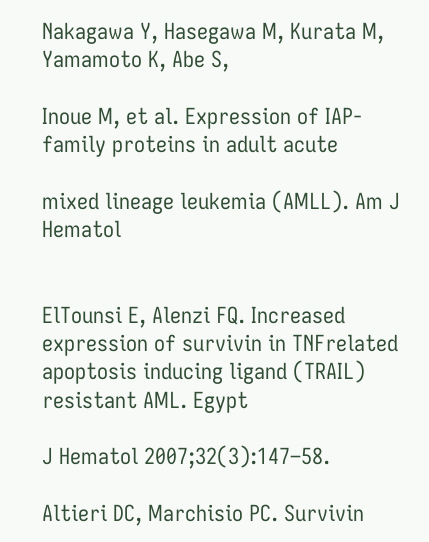Nakagawa Y, Hasegawa M, Kurata M, Yamamoto K, Abe S,

Inoue M, et al. Expression of IAP-family proteins in adult acute

mixed lineage leukemia (AMLL). Am J Hematol


ElTounsi E, Alenzi FQ. Increased expression of survivin in TNFrelated apoptosis inducing ligand (TRAIL) resistant AML. Egypt

J Hematol 2007;32(3):147–58.

Altieri DC, Marchisio PC. Survivin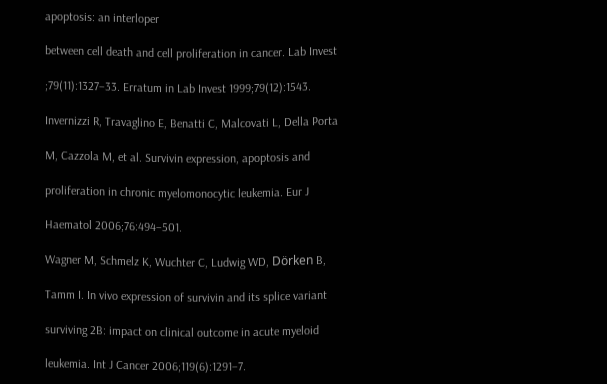apoptosis: an interloper

between cell death and cell proliferation in cancer. Lab Invest

;79(11):1327–33. Erratum in Lab Invest 1999;79(12):1543.

Invernizzi R, Travaglino E, Benatti C, Malcovati L, Della Porta

M, Cazzola M, et al. Survivin expression, apoptosis and

proliferation in chronic myelomonocytic leukemia. Eur J

Haematol 2006;76:494–501.

Wagner M, Schmelz K, Wuchter C, Ludwig WD, Dörken B,

Tamm I. In vivo expression of survivin and its splice variant

surviving 2B: impact on clinical outcome in acute myeloid

leukemia. Int J Cancer 2006;119(6):1291–7.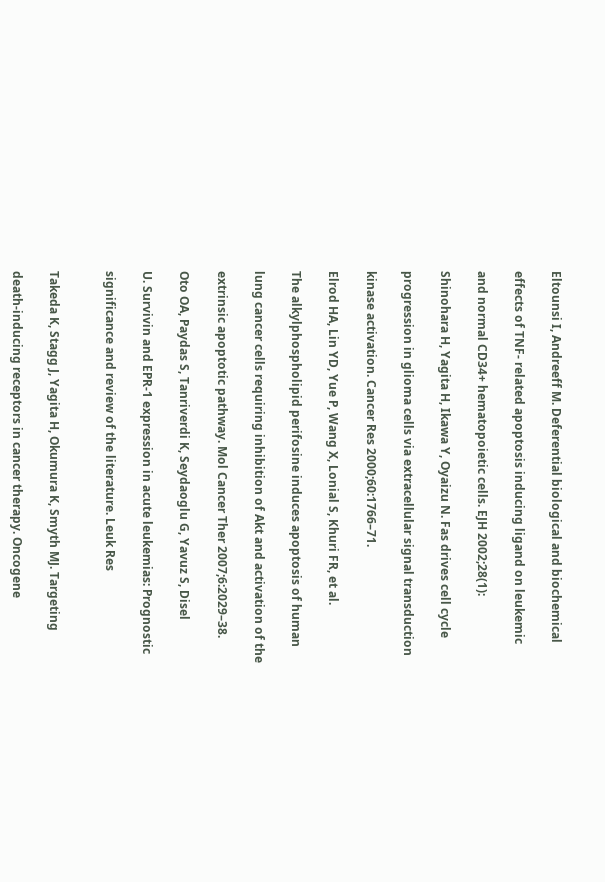Eltounsi I, Andreeff M. Deferential biological and biochemical

effects of TNF- related apoptosis inducing ligand on leukemic

and normal CD34+ hematopoietic cells. EJH 2002;28(1):

Shinohara H, Yagita H, Ikawa Y, Oyaizu N. Fas drives cell cycle

progression in glioma cells via extracellular signal transduction

kinase activation. Cancer Res 2000;60:1766–71.

Elrod HA, Lin YD, Yue P, Wang X, Lonial S, Khuri FR, et al.

The alkylphospholipid perifosine induces apoptosis of human

lung cancer cells requiring inhibition of Akt and activation of the

extrinsic apoptotic pathway. Mol Cancer Ther 2007;6:2029–38.

Oto OA, Paydas S, Tanriverdi K, Seydaoglu G, Yavuz S, Disel

U. Survivin and EPR-1 expression in acute leukemias: Prognostic

significance and review of the literature. Leuk Res


Takeda K, Stagg J, Yagita H, Okumura K, Smyth MJ. Targeting

death-inducing receptors in cancer therapy. Oncogene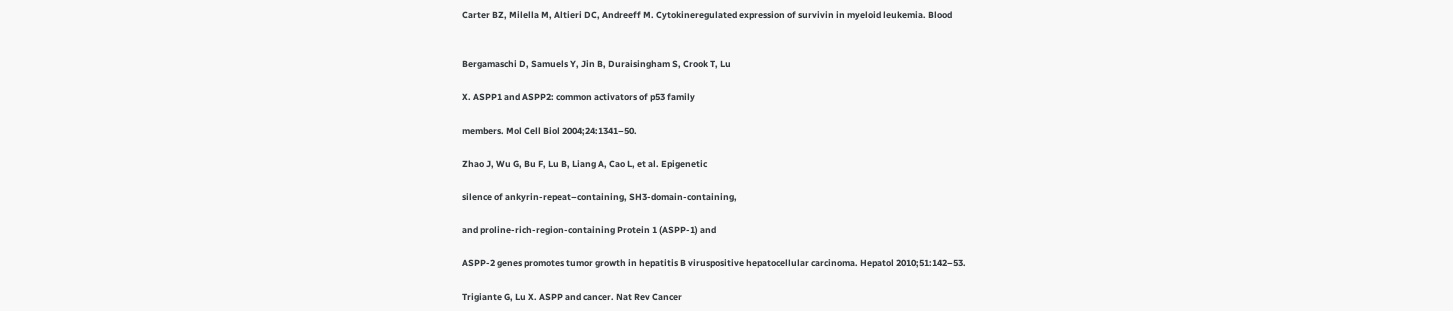Carter BZ, Milella M, Altieri DC, Andreeff M. Cytokineregulated expression of survivin in myeloid leukemia. Blood


Bergamaschi D, Samuels Y, Jin B, Duraisingham S, Crook T, Lu

X. ASPP1 and ASPP2: common activators of p53 family

members. Mol Cell Biol 2004;24:1341–50.

Zhao J, Wu G, Bu F, Lu B, Liang A, Cao L, et al. Epigenetic

silence of ankyrin-repeat–containing, SH3-domain-containing,

and proline-rich-region-containing Protein 1 (ASPP-1) and

ASPP-2 genes promotes tumor growth in hepatitis B viruspositive hepatocellular carcinoma. Hepatol 2010;51:142–53.

Trigiante G, Lu X. ASPP and cancer. Nat Rev Cancer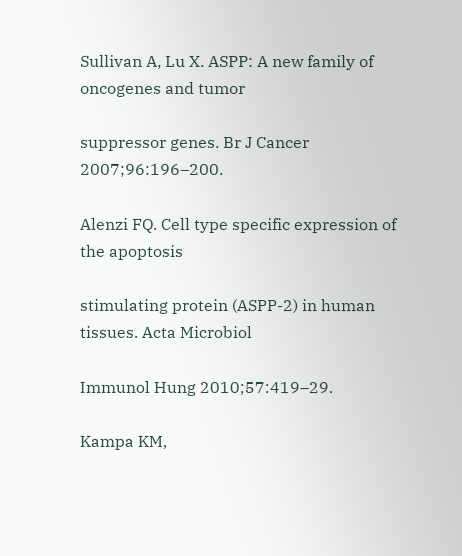Sullivan A, Lu X. ASPP: A new family of oncogenes and tumor

suppressor genes. Br J Cancer 2007;96:196–200.

Alenzi FQ. Cell type specific expression of the apoptosis

stimulating protein (ASPP-2) in human tissues. Acta Microbiol

Immunol Hung 2010;57:419–29.

Kampa KM,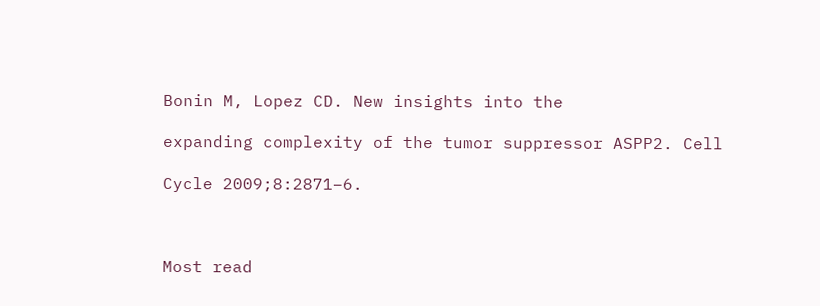Bonin M, Lopez CD. New insights into the

expanding complexity of the tumor suppressor ASPP2. Cell

Cycle 2009;8:2871–6.



Most read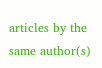articles by the same author(s)